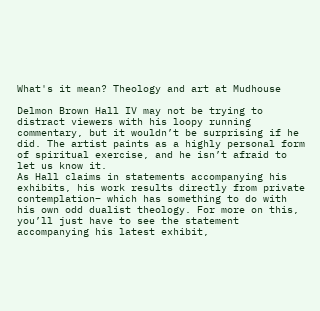What's it mean? Theology and art at Mudhouse

Delmon Brown Hall IV may not be trying to distract viewers with his loopy running commentary, but it wouldn’t be surprising if he did. The artist paints as a highly personal form of spiritual exercise, and he isn’t afraid to let us know it.
As Hall claims in statements accompanying his exhibits, his work results directly from private contemplation– which has something to do with his own odd dualist theology. For more on this, you’ll just have to see the statement accompanying his latest exhibit,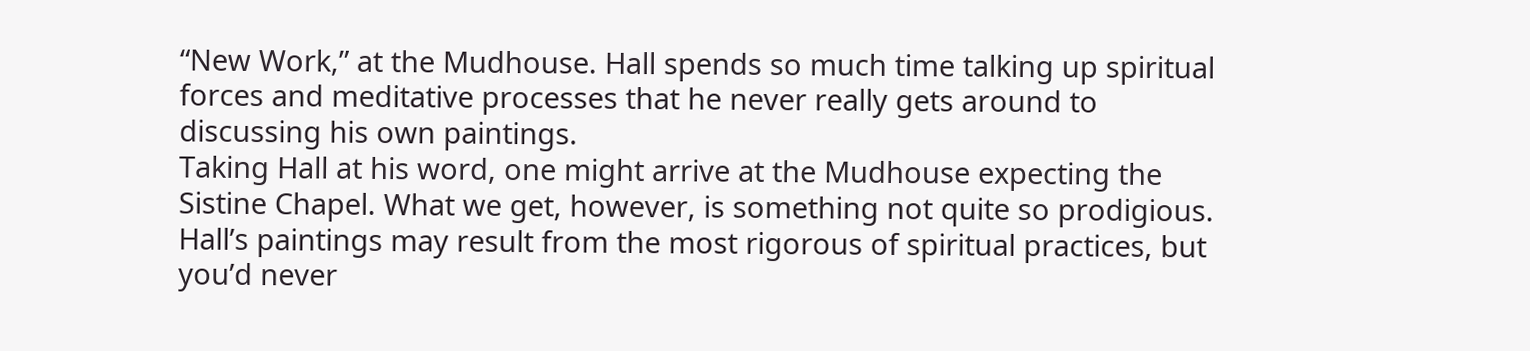“New Work,” at the Mudhouse. Hall spends so much time talking up spiritual forces and meditative processes that he never really gets around to discussing his own paintings.
Taking Hall at his word, one might arrive at the Mudhouse expecting the Sistine Chapel. What we get, however, is something not quite so prodigious.
Hall’s paintings may result from the most rigorous of spiritual practices, but you’d never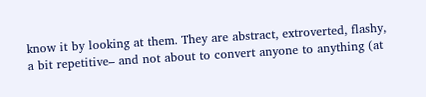know it by looking at them. They are abstract, extroverted, flashy, a bit repetitive– and not about to convert anyone to anything (at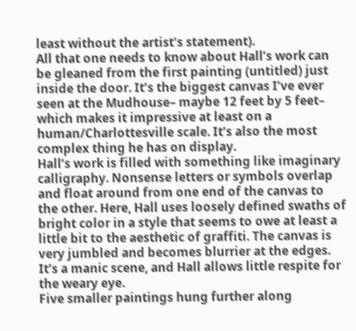least without the artist’s statement).
All that one needs to know about Hall’s work can be gleaned from the first painting (untitled) just inside the door. It’s the biggest canvas I’ve ever seen at the Mudhouse– maybe 12 feet by 5 feet– which makes it impressive at least on a human/Charlottesville scale. It’s also the most complex thing he has on display.
Hall’s work is filled with something like imaginary calligraphy. Nonsense letters or symbols overlap and float around from one end of the canvas to the other. Here, Hall uses loosely defined swaths of bright color in a style that seems to owe at least a little bit to the aesthetic of graffiti. The canvas is very jumbled and becomes blurrier at the edges. It’s a manic scene, and Hall allows little respite for the weary eye.
Five smaller paintings hung further along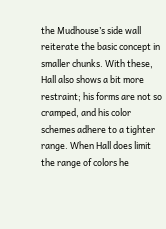the Mudhouse’s side wall reiterate the basic concept in smaller chunks. With these, Hall also shows a bit more restraint; his forms are not so cramped, and his color schemes adhere to a tighter range. When Hall does limit the range of colors he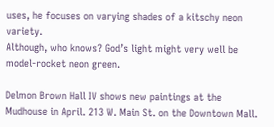uses, he focuses on varying shades of a kitschy neon variety.
Although, who knows? God’s light might very well be model-rocket neon green.

Delmon Brown Hall IV shows new paintings at the Mudhouse in April. 213 W. Main St. on the Downtown Mall.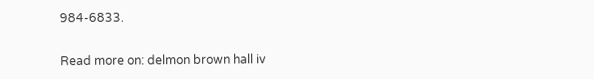984-6833.

Read more on: delmon brown hall iv